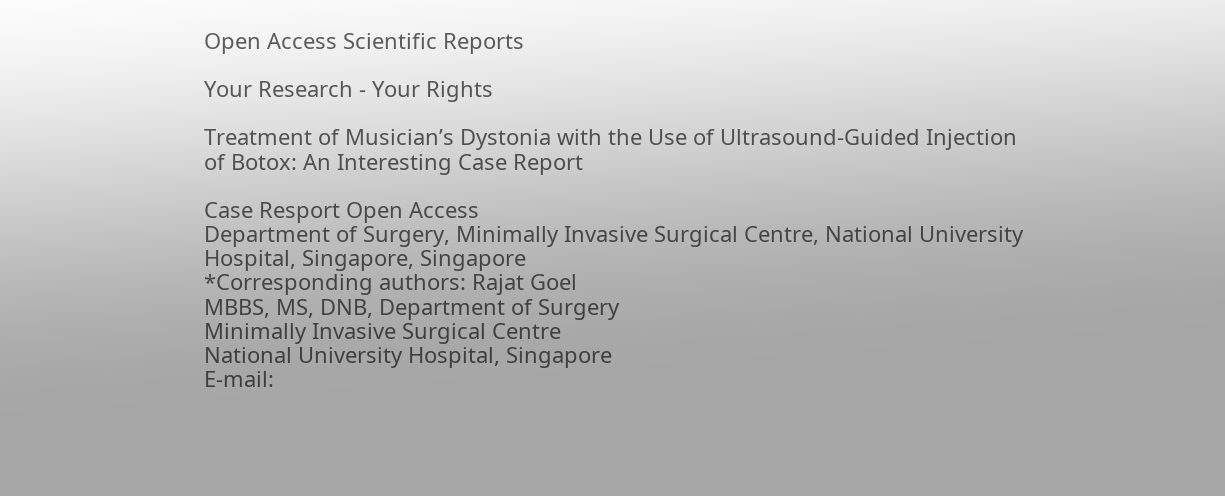Open Access Scientific Reports

Your Research - Your Rights

Treatment of Musician’s Dystonia with the Use of Ultrasound-Guided Injection of Botox: An Interesting Case Report

Case Resport Open Access
Department of Surgery, Minimally Invasive Surgical Centre, National University Hospital, Singapore, Singapore
*Corresponding authors: Rajat Goel
MBBS, MS, DNB, Department of Surgery
Minimally Invasive Surgical Centre
National University Hospital, Singapore
E-mail: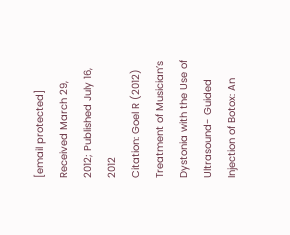[email protected]
Received March 29, 2012; Published July 16, 2012
Citation: Goel R (2012) Treatment of Musician’s Dystonia with the Use of Ultrasound- Guided Injection of Botox: An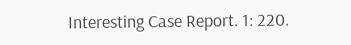Interesting Case Report. 1: 220.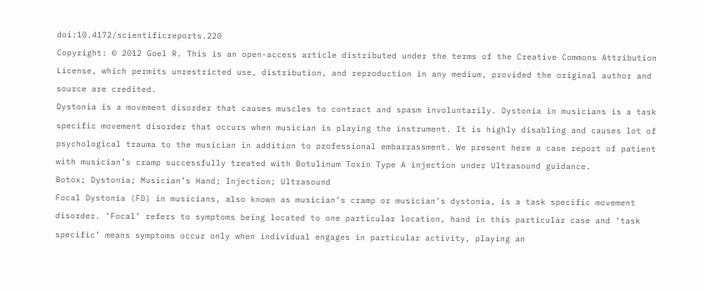doi:10.4172/scientificreports.220
Copyright: © 2012 Goel R. This is an open-access article distributed under the terms of the Creative Commons Attribution License, which permits unrestricted use, distribution, and reproduction in any medium, provided the original author and source are credited.
Dystonia is a movement disorder that causes muscles to contract and spasm involuntarily. Dystonia in musicians is a task specific movement disorder that occurs when musician is playing the instrument. It is highly disabling and causes lot of psychological trauma to the musician in addition to professional embarrassment. We present here a case report of patient with musician’s cramp successfully treated with Botulinum Toxin Type A injection under Ultrasound guidance.
Botox; Dystonia; Musician’s Hand; Injection; Ultrasound
Focal Dystonia (FD) in musicians, also known as musician’s cramp or musician’s dystonia, is a task specific movement disorder. ‘Focal’ refers to symptoms being located to one particular location, hand in this particular case and ‘task specific’ means symptoms occur only when individual engages in particular activity, playing an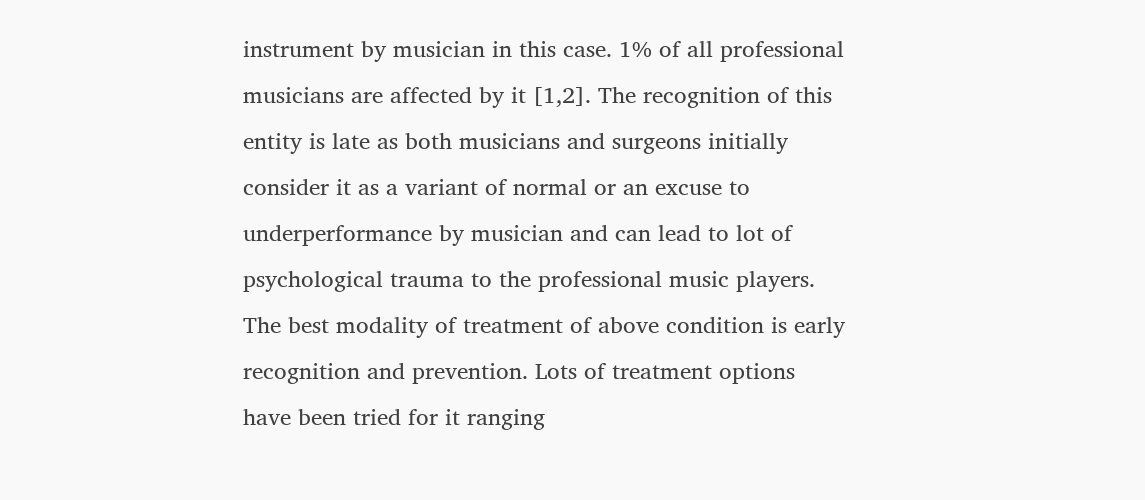instrument by musician in this case. 1% of all professional musicians are affected by it [1,2]. The recognition of this entity is late as both musicians and surgeons initially consider it as a variant of normal or an excuse to underperformance by musician and can lead to lot of psychological trauma to the professional music players. The best modality of treatment of above condition is early recognition and prevention. Lots of treatment options have been tried for it ranging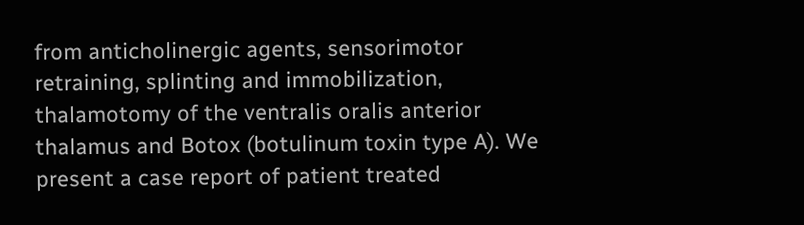from anticholinergic agents, sensorimotor retraining, splinting and immobilization, thalamotomy of the ventralis oralis anterior thalamus and Botox (botulinum toxin type A). We present a case report of patient treated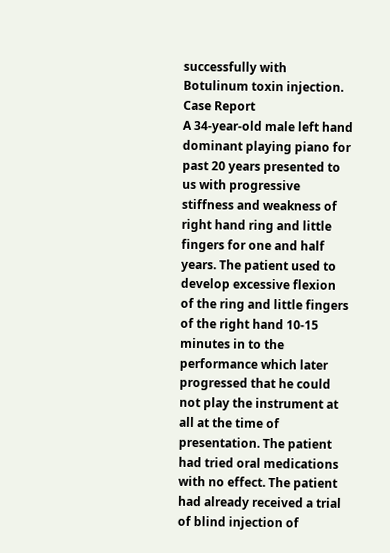successfully with Botulinum toxin injection.
Case Report
A 34-year-old male left hand dominant playing piano for past 20 years presented to us with progressive stiffness and weakness of right hand ring and little fingers for one and half years. The patient used to develop excessive flexion of the ring and little fingers of the right hand 10-15 minutes in to the performance which later progressed that he could not play the instrument at all at the time of presentation. The patient had tried oral medications with no effect. The patient had already received a trial of blind injection of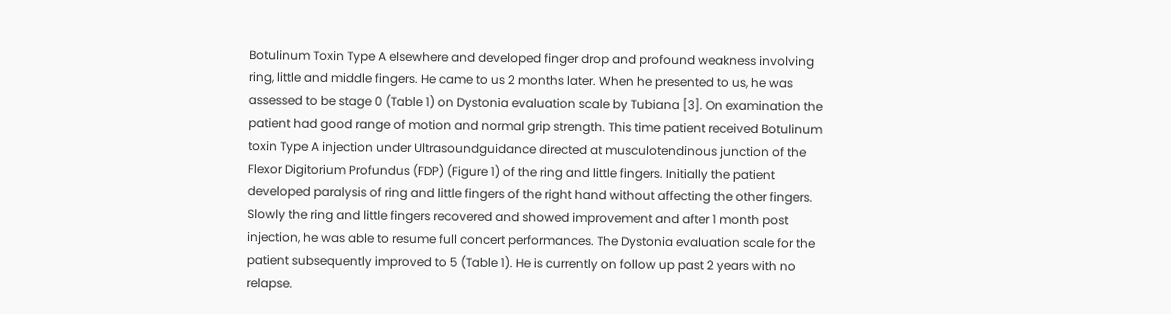Botulinum Toxin Type A elsewhere and developed finger drop and profound weakness involving ring, little and middle fingers. He came to us 2 months later. When he presented to us, he was assessed to be stage 0 (Table 1) on Dystonia evaluation scale by Tubiana [3]. On examination the patient had good range of motion and normal grip strength. This time patient received Botulinum toxin Type A injection under Ultrasoundguidance directed at musculotendinous junction of the Flexor Digitorium Profundus (FDP) (Figure 1) of the ring and little fingers. Initially the patient developed paralysis of ring and little fingers of the right hand without affecting the other fingers. Slowly the ring and little fingers recovered and showed improvement and after 1 month post injection, he was able to resume full concert performances. The Dystonia evaluation scale for the patient subsequently improved to 5 (Table 1). He is currently on follow up past 2 years with no relapse.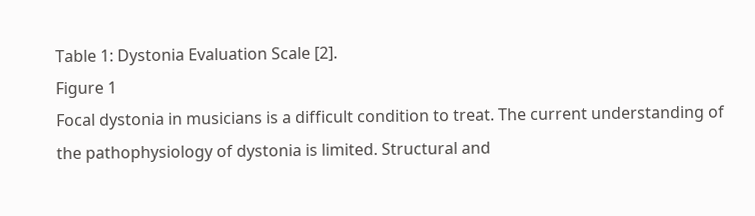Table 1: Dystonia Evaluation Scale [2].
Figure 1
Focal dystonia in musicians is a difficult condition to treat. The current understanding of the pathophysiology of dystonia is limited. Structural and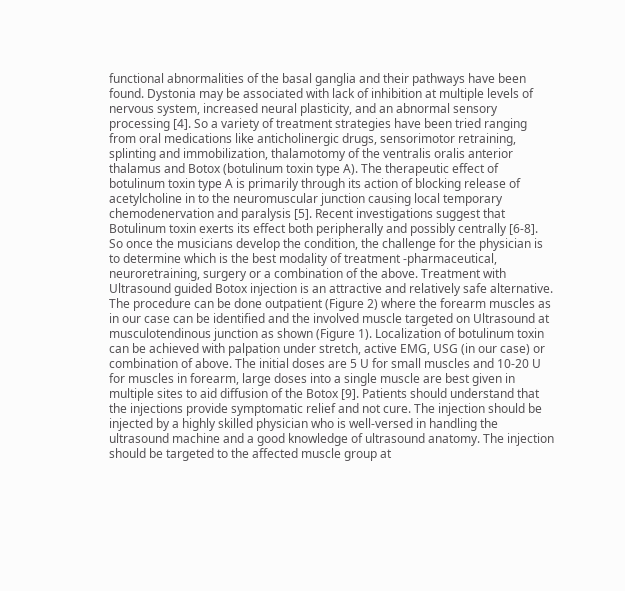functional abnormalities of the basal ganglia and their pathways have been found. Dystonia may be associated with lack of inhibition at multiple levels of nervous system, increased neural plasticity, and an abnormal sensory processing [4]. So a variety of treatment strategies have been tried ranging from oral medications like anticholinergic drugs, sensorimotor retraining, splinting and immobilization, thalamotomy of the ventralis oralis anterior thalamus and Botox (botulinum toxin type A). The therapeutic effect of botulinum toxin type A is primarily through its action of blocking release of acetylcholine in to the neuromuscular junction causing local temporary chemodenervation and paralysis [5]. Recent investigations suggest that Botulinum toxin exerts its effect both peripherally and possibly centrally [6-8]. So once the musicians develop the condition, the challenge for the physician is to determine which is the best modality of treatment -pharmaceutical, neuroretraining, surgery or a combination of the above. Treatment with Ultrasound guided Botox injection is an attractive and relatively safe alternative. The procedure can be done outpatient (Figure 2) where the forearm muscles as in our case can be identified and the involved muscle targeted on Ultrasound at musculotendinous junction as shown (Figure 1). Localization of botulinum toxin can be achieved with palpation under stretch, active EMG, USG (in our case) or combination of above. The initial doses are 5 U for small muscles and 10-20 U for muscles in forearm, large doses into a single muscle are best given in multiple sites to aid diffusion of the Botox [9]. Patients should understand that the injections provide symptomatic relief and not cure. The injection should be injected by a highly skilled physician who is well-versed in handling the ultrasound machine and a good knowledge of ultrasound anatomy. The injection should be targeted to the affected muscle group at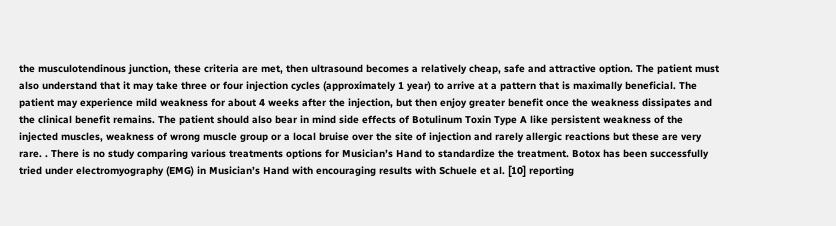the musculotendinous junction, these criteria are met, then ultrasound becomes a relatively cheap, safe and attractive option. The patient must also understand that it may take three or four injection cycles (approximately 1 year) to arrive at a pattern that is maximally beneficial. The patient may experience mild weakness for about 4 weeks after the injection, but then enjoy greater benefit once the weakness dissipates and the clinical benefit remains. The patient should also bear in mind side effects of Botulinum Toxin Type A like persistent weakness of the injected muscles, weakness of wrong muscle group or a local bruise over the site of injection and rarely allergic reactions but these are very rare. . There is no study comparing various treatments options for Musician’s Hand to standardize the treatment. Botox has been successfully tried under electromyography (EMG) in Musician’s Hand with encouraging results with Schuele et al. [10] reporting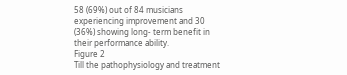58 (69%) out of 84 musicians experiencing improvement and 30 (36%) showing long- term benefit in their performance ability.
Figure 2
Till the pathophysiology and treatment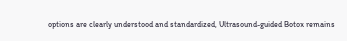options are clearly understood and standardized, Ultrasound-guided Botox remains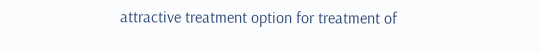attractive treatment option for treatment of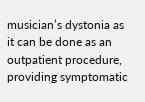musician’s dystonia as it can be done as an outpatient procedure, providing symptomatic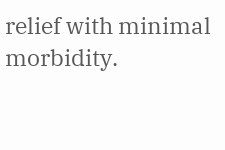relief with minimal morbidity.